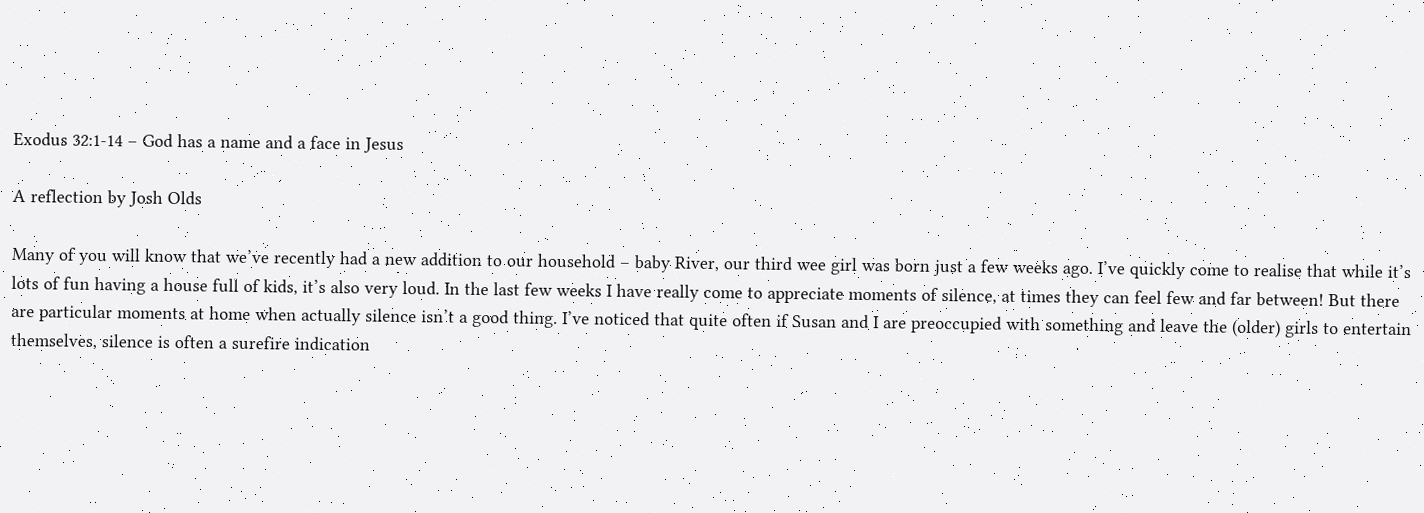Exodus 32:1-14 – God has a name and a face in Jesus

A reflection by Josh Olds

Many of you will know that we’ve recently had a new addition to our household – baby River, our third wee girl was born just a few weeks ago. I’ve quickly come to realise that while it’s lots of fun having a house full of kids, it’s also very loud. In the last few weeks I have really come to appreciate moments of silence, at times they can feel few and far between! But there are particular moments at home when actually silence isn’t a good thing. I’ve noticed that quite often if Susan and I are preoccupied with something and leave the (older) girls to entertain themselves, silence is often a surefire indication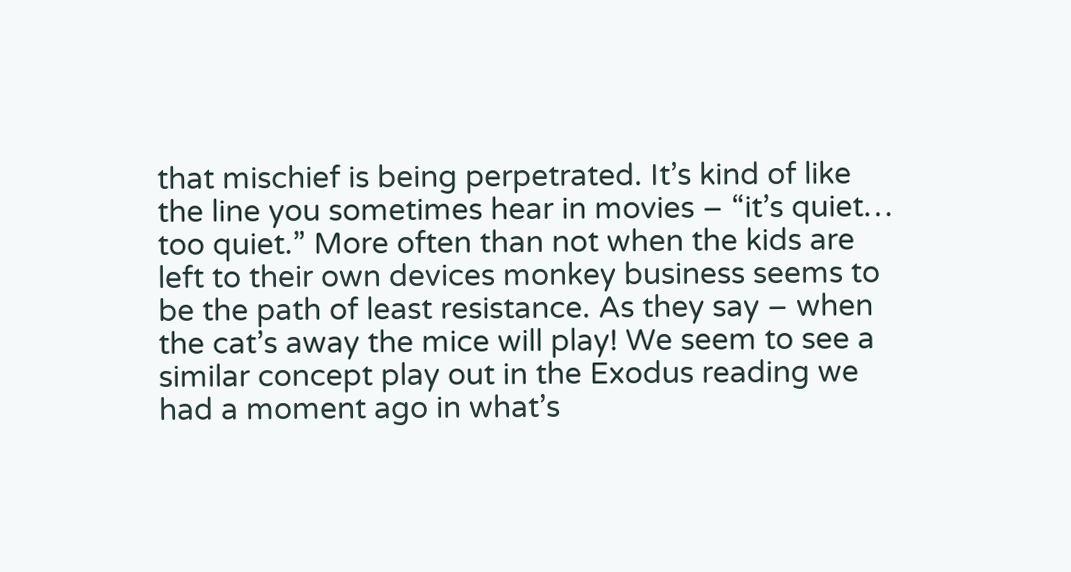that mischief is being perpetrated. It’s kind of like the line you sometimes hear in movies – “it’s quiet… too quiet.” More often than not when the kids are left to their own devices monkey business seems to be the path of least resistance. As they say – when the cat’s away the mice will play! We seem to see a similar concept play out in the Exodus reading we had a moment ago in what’s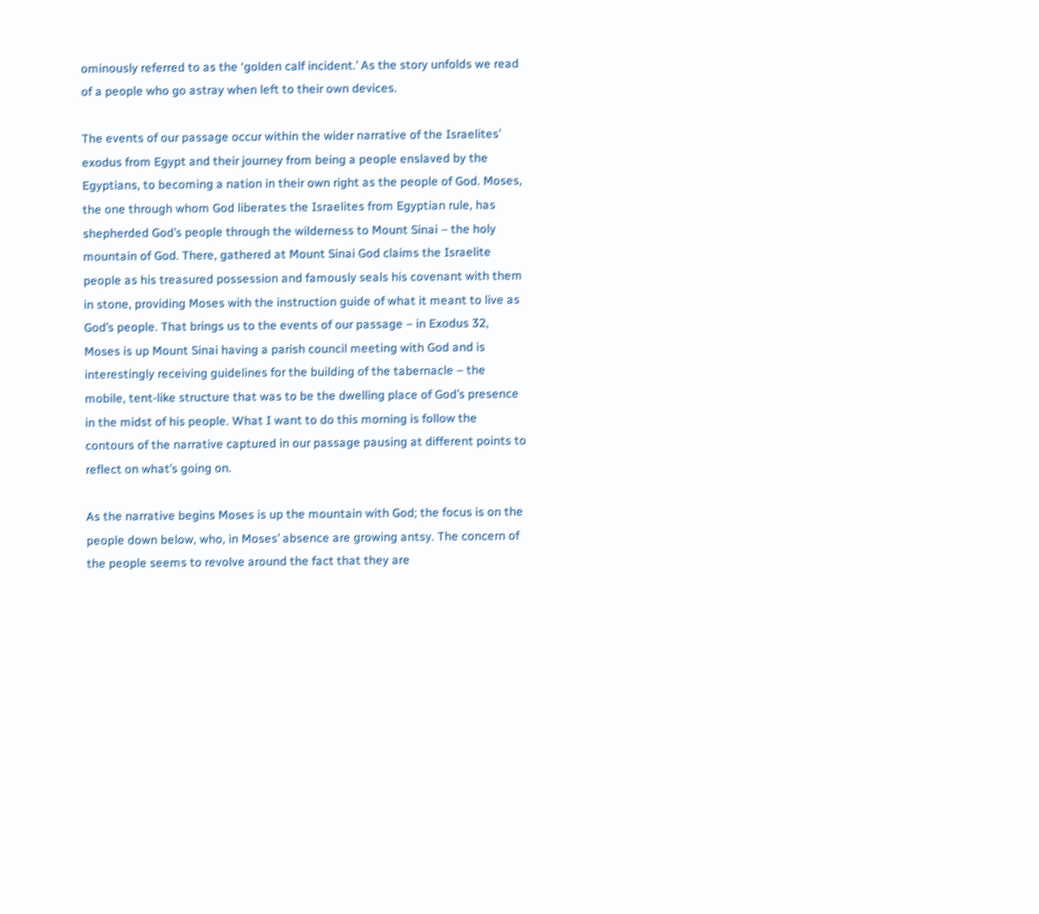ominously referred to as the ‘golden calf incident.’ As the story unfolds we read of a people who go astray when left to their own devices.

The events of our passage occur within the wider narrative of the Israelites’ exodus from Egypt and their journey from being a people enslaved by the Egyptians, to becoming a nation in their own right as the people of God. Moses, the one through whom God liberates the Israelites from Egyptian rule, has shepherded God’s people through the wilderness to Mount Sinai – the holy mountain of God. There, gathered at Mount Sinai God claims the Israelite people as his treasured possession and famously seals his covenant with them in stone, providing Moses with the instruction guide of what it meant to live as God’s people. That brings us to the events of our passage – in Exodus 32, Moses is up Mount Sinai having a parish council meeting with God and is interestingly receiving guidelines for the building of the tabernacle – the mobile, tent-like structure that was to be the dwelling place of God’s presence in the midst of his people. What I want to do this morning is follow the contours of the narrative captured in our passage pausing at different points to reflect on what’s going on.

As the narrative begins Moses is up the mountain with God; the focus is on the people down below, who, in Moses’ absence are growing antsy. The concern of the people seems to revolve around the fact that they are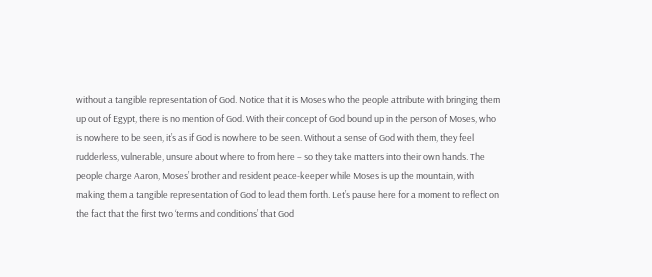without a tangible representation of God. Notice that it is Moses who the people attribute with bringing them up out of Egypt, there is no mention of God. With their concept of God bound up in the person of Moses, who is nowhere to be seen, it’s as if God is nowhere to be seen. Without a sense of God with them, they feel rudderless, vulnerable, unsure about where to from here – so they take matters into their own hands. The people charge Aaron, Moses’ brother and resident peace-keeper while Moses is up the mountain, with making them a tangible representation of God to lead them forth. Let’s pause here for a moment to reflect on the fact that the first two ‘terms and conditions’ that God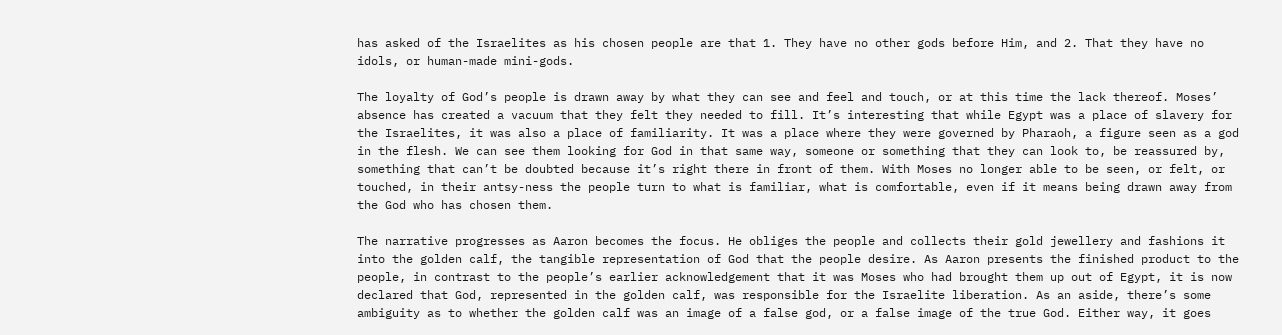has asked of the Israelites as his chosen people are that 1. They have no other gods before Him, and 2. That they have no idols, or human-made mini-gods.

The loyalty of God’s people is drawn away by what they can see and feel and touch, or at this time the lack thereof. Moses’ absence has created a vacuum that they felt they needed to fill. It’s interesting that while Egypt was a place of slavery for the Israelites, it was also a place of familiarity. It was a place where they were governed by Pharaoh, a figure seen as a god in the flesh. We can see them looking for God in that same way, someone or something that they can look to, be reassured by, something that can’t be doubted because it’s right there in front of them. With Moses no longer able to be seen, or felt, or touched, in their antsy-ness the people turn to what is familiar, what is comfortable, even if it means being drawn away from the God who has chosen them.

The narrative progresses as Aaron becomes the focus. He obliges the people and collects their gold jewellery and fashions it into the golden calf, the tangible representation of God that the people desire. As Aaron presents the finished product to the people, in contrast to the people’s earlier acknowledgement that it was Moses who had brought them up out of Egypt, it is now declared that God, represented in the golden calf, was responsible for the Israelite liberation. As an aside, there’s some ambiguity as to whether the golden calf was an image of a false god, or a false image of the true God. Either way, it goes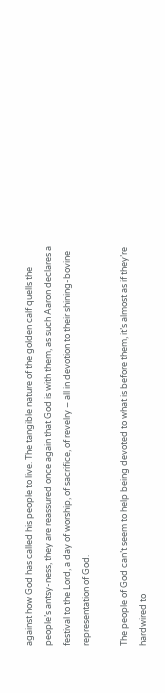against how God has called his people to live. The tangible nature of the golden calf quells the people’s antsy-ness, they are reassured once again that God is with them, as such Aaron declares a festival to the Lord, a day of worship, of sacrifice, of revelry – all in devotion to their shining-bovine representation of God.

The people of God can’t seem to help being devoted to what is before them, it’s almost as if they’re hardwired to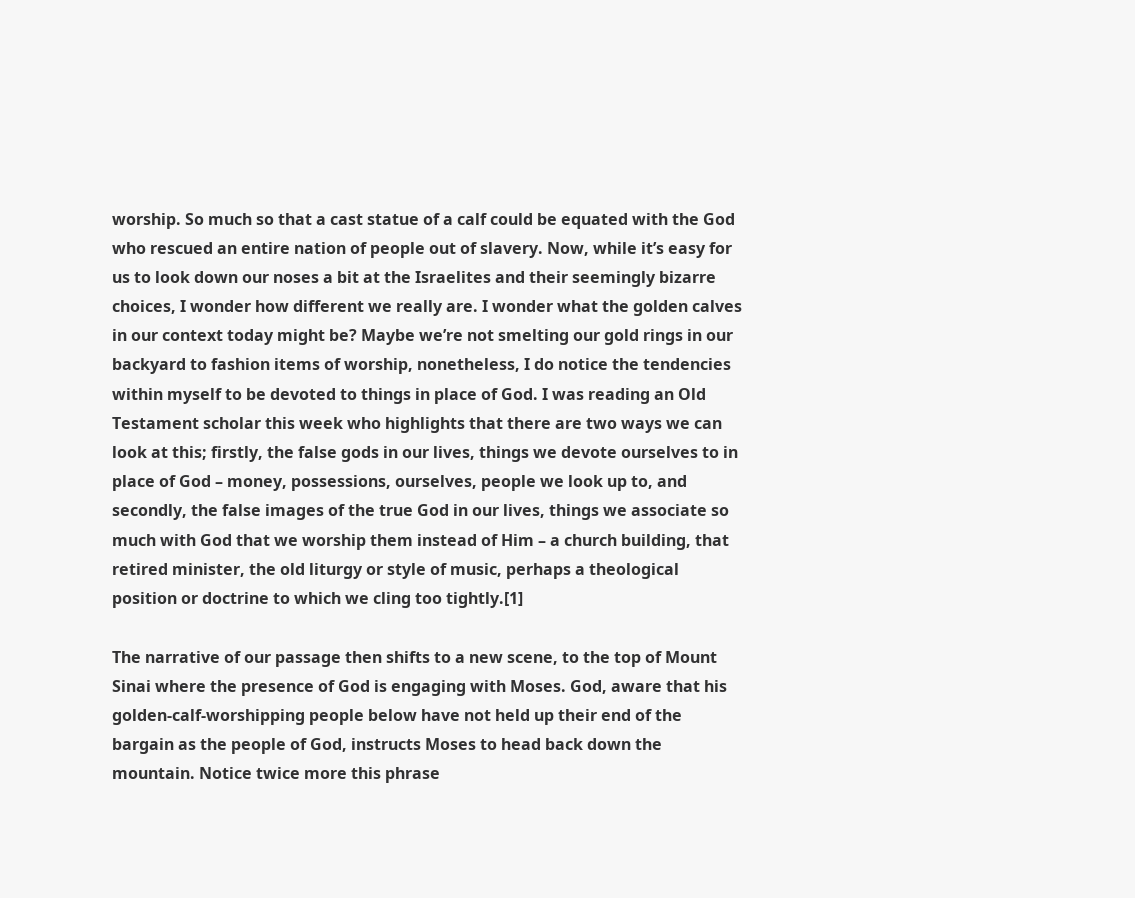worship. So much so that a cast statue of a calf could be equated with the God who rescued an entire nation of people out of slavery. Now, while it’s easy for us to look down our noses a bit at the Israelites and their seemingly bizarre choices, I wonder how different we really are. I wonder what the golden calves in our context today might be? Maybe we’re not smelting our gold rings in our backyard to fashion items of worship, nonetheless, I do notice the tendencies within myself to be devoted to things in place of God. I was reading an Old Testament scholar this week who highlights that there are two ways we can look at this; firstly, the false gods in our lives, things we devote ourselves to in place of God – money, possessions, ourselves, people we look up to, and secondly, the false images of the true God in our lives, things we associate so much with God that we worship them instead of Him – a church building, that retired minister, the old liturgy or style of music, perhaps a theological position or doctrine to which we cling too tightly.[1]

The narrative of our passage then shifts to a new scene, to the top of Mount Sinai where the presence of God is engaging with Moses. God, aware that his golden-calf-worshipping people below have not held up their end of the bargain as the people of God, instructs Moses to head back down the mountain. Notice twice more this phrase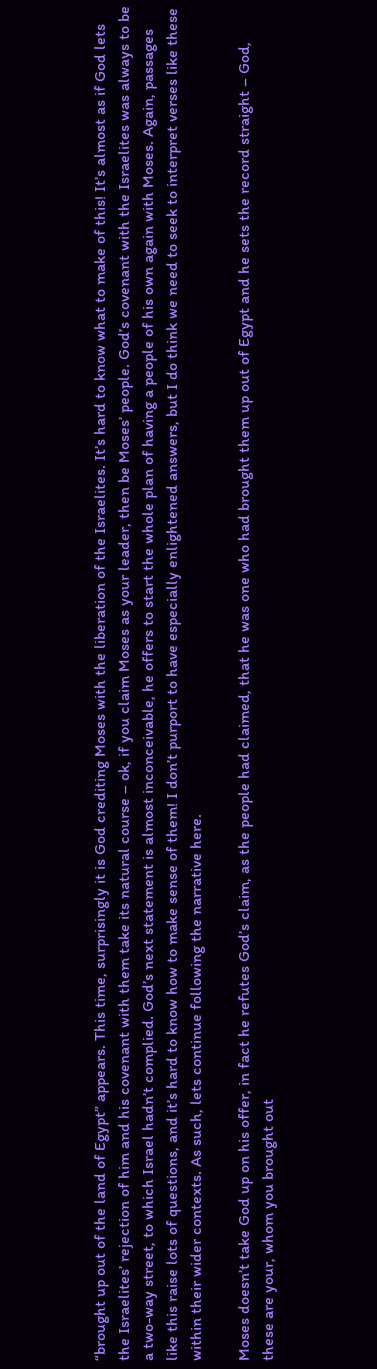“brought up out of the land of Egypt” appears. This time, surprisingly it is God crediting Moses with the liberation of the Israelites. It’s hard to know what to make of this! It’s almost as if God lets the Israelites’ rejection of him and his covenant with them take its natural course – ok, if you claim Moses as your leader, then be Moses’ people. God’s covenant with the Israelites was always to be a two-way street, to which Israel hadn’t complied. God’s next statement is almost inconceivable, he offers to start the whole plan of having a people of his own again with Moses. Again, passages like this raise lots of questions, and it’s hard to know how to make sense of them! I don’t purport to have especially enlightened answers, but I do think we need to seek to interpret verses like these within their wider contexts. As such, lets continue following the narrative here.

Moses doesn’t take God up on his offer, in fact he refutes God’s claim, as the people had claimed, that he was one who had brought them up out of Egypt and he sets the record straight – God, these are your, whom you brought out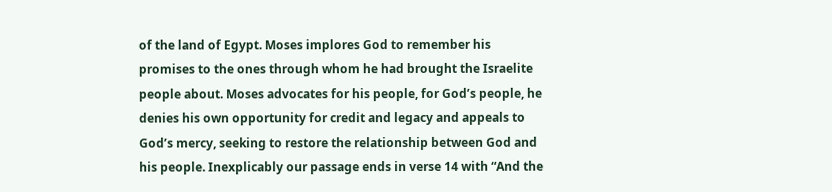of the land of Egypt. Moses implores God to remember his promises to the ones through whom he had brought the Israelite people about. Moses advocates for his people, for God’s people, he denies his own opportunity for credit and legacy and appeals to God’s mercy, seeking to restore the relationship between God and his people. Inexplicably our passage ends in verse 14 with “And the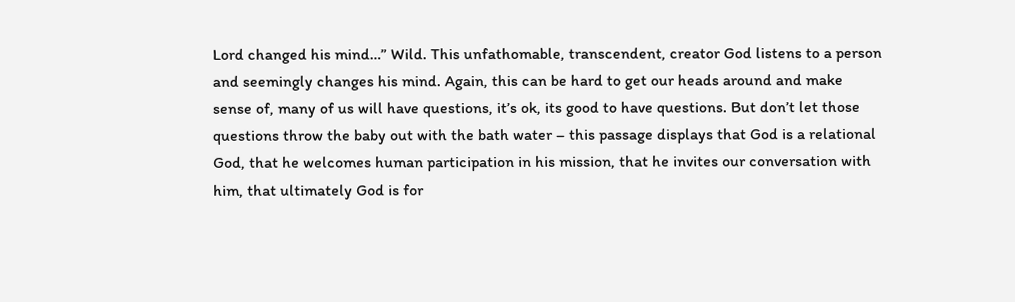Lord changed his mind…” Wild. This unfathomable, transcendent, creator God listens to a person and seemingly changes his mind. Again, this can be hard to get our heads around and make sense of, many of us will have questions, it’s ok, its good to have questions. But don’t let those questions throw the baby out with the bath water – this passage displays that God is a relational God, that he welcomes human participation in his mission, that he invites our conversation with him, that ultimately God is for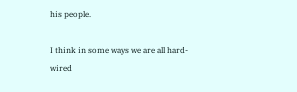his people.

I think in some ways we are all hard-wired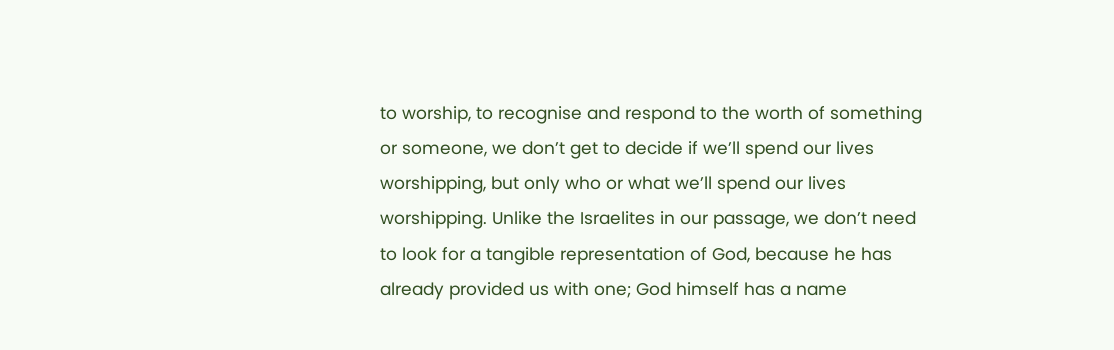to worship, to recognise and respond to the worth of something or someone, we don’t get to decide if we’ll spend our lives worshipping, but only who or what we’ll spend our lives worshipping. Unlike the Israelites in our passage, we don’t need to look for a tangible representation of God, because he has already provided us with one; God himself has a name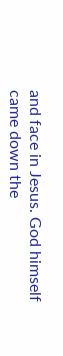and face in Jesus. God himself came down the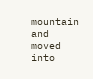mountain and moved into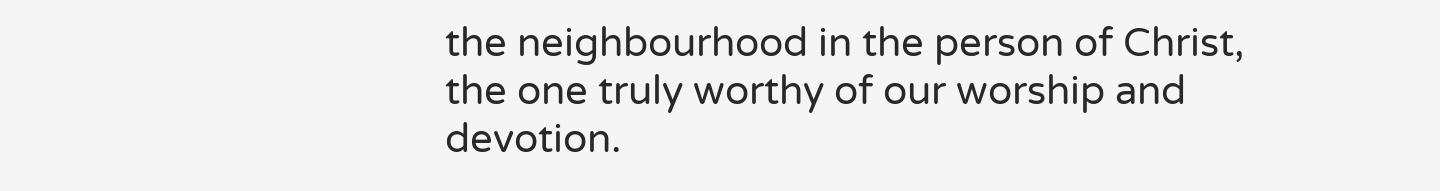the neighbourhood in the person of Christ, the one truly worthy of our worship and devotion.